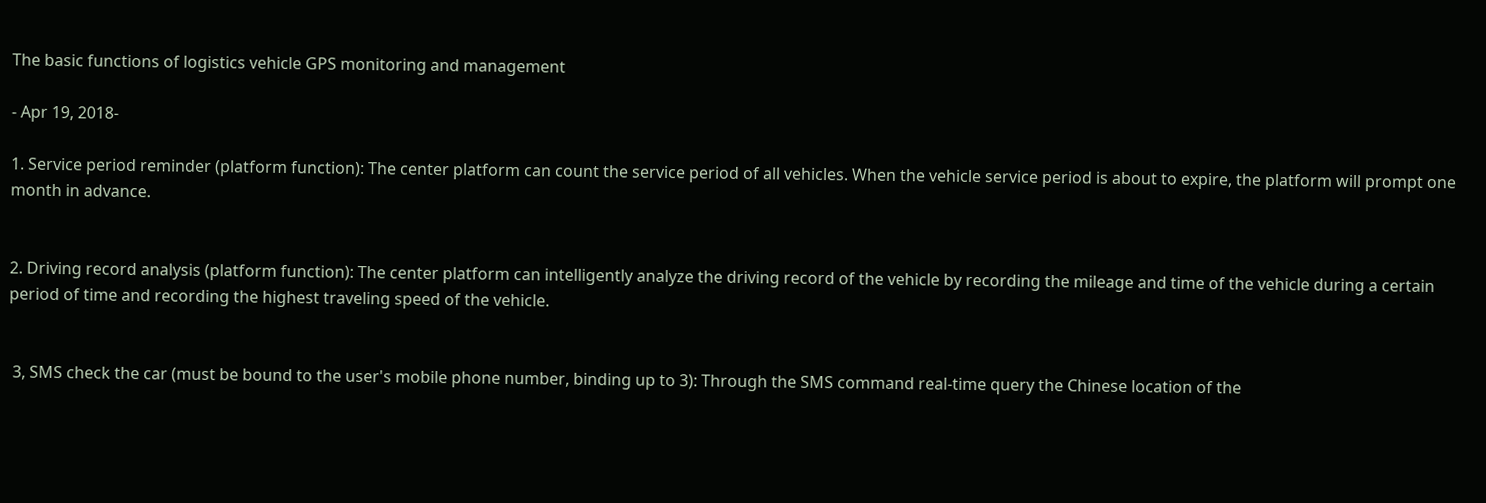The basic functions of logistics vehicle GPS monitoring and management

- Apr 19, 2018-

1. Service period reminder (platform function): The center platform can count the service period of all vehicles. When the vehicle service period is about to expire, the platform will prompt one month in advance.


2. Driving record analysis (platform function): The center platform can intelligently analyze the driving record of the vehicle by recording the mileage and time of the vehicle during a certain period of time and recording the highest traveling speed of the vehicle.


 3, SMS check the car (must be bound to the user's mobile phone number, binding up to 3): Through the SMS command real-time query the Chinese location of the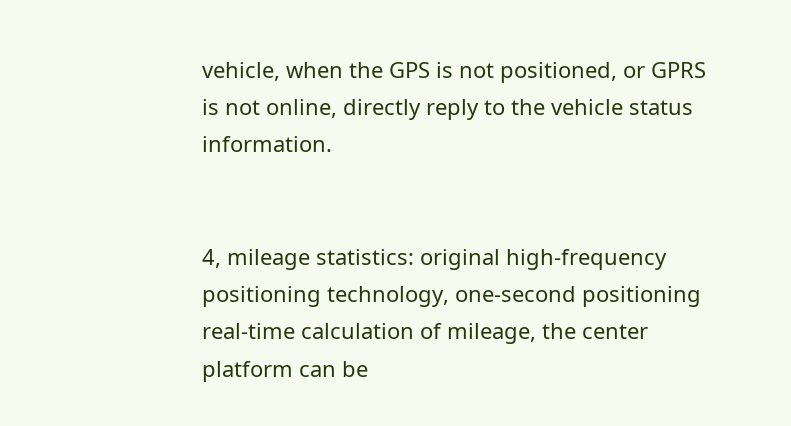vehicle, when the GPS is not positioned, or GPRS is not online, directly reply to the vehicle status information.


4, mileage statistics: original high-frequency positioning technology, one-second positioning real-time calculation of mileage, the center platform can be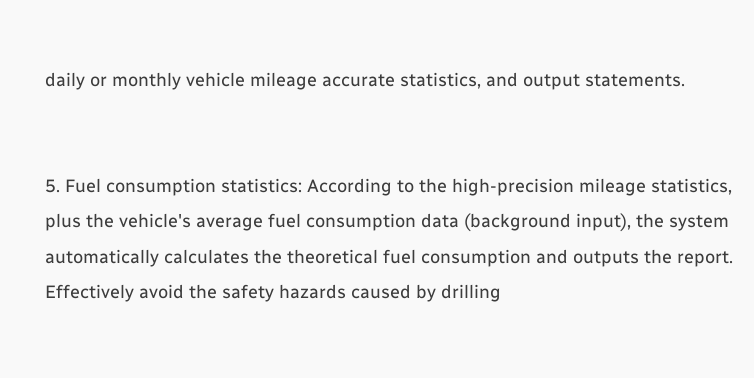daily or monthly vehicle mileage accurate statistics, and output statements.


5. Fuel consumption statistics: According to the high-precision mileage statistics, plus the vehicle's average fuel consumption data (background input), the system automatically calculates the theoretical fuel consumption and outputs the report. Effectively avoid the safety hazards caused by drilling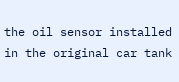the oil sensor installed in the original car tank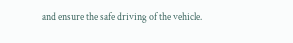and ensure the safe driving of the vehicle.